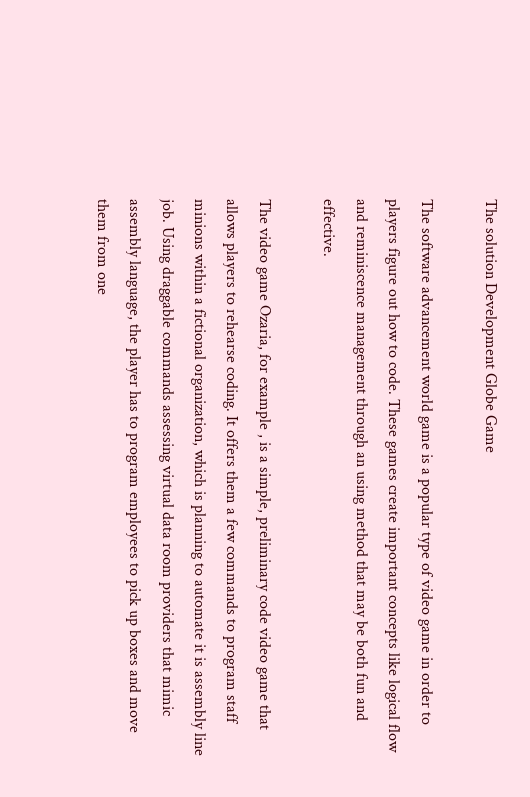The solution Development Globe Game

The software advancement world game is a popular type of video game in order to players figure out how to code. These games create important concepts like logical flow and reminiscence management through an using method that may be both fun and effective.

The video game Ozaria, for example , is a simple, preliminary code video game that allows players to rehearse coding. It offers them a few commands to program staff minions within a fictional organization, which is planning to automate it is assembly line job. Using draggable commands assessing virtual data room providers that mimic assembly language, the player has to program employees to pick up boxes and move them from one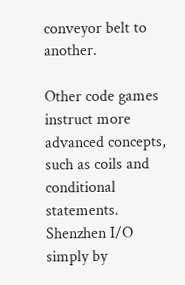conveyor belt to another.

Other code games instruct more advanced concepts, such as coils and conditional statements. Shenzhen I/O simply by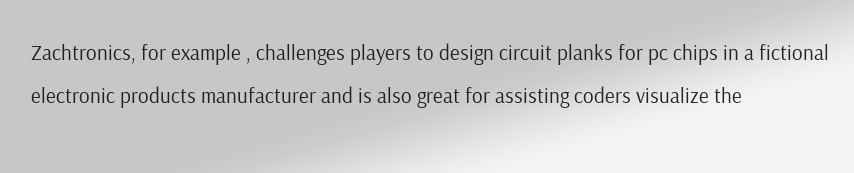Zachtronics, for example , challenges players to design circuit planks for pc chips in a fictional electronic products manufacturer and is also great for assisting coders visualize the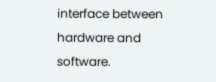interface between hardware and software.